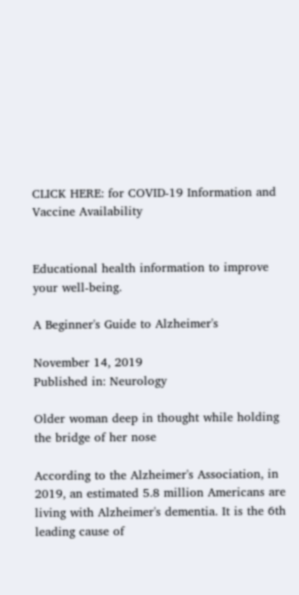CLICK HERE: for COVID-19 Information and Vaccine Availability


Educational health information to improve your well-being.

A Beginner's Guide to Alzheimer's

November 14, 2019
Published in: Neurology

Older woman deep in thought while holding the bridge of her nose

According to the Alzheimer's Association, in 2019, an estimated 5.8 million Americans are living with Alzheimer's dementia. It is the 6th  leading cause of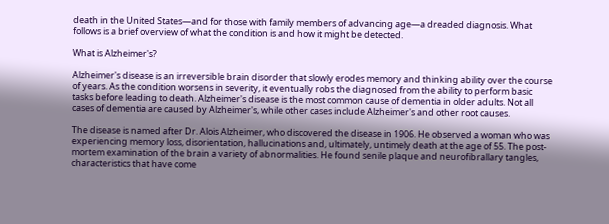death in the United States—and for those with family members of advancing age—a dreaded diagnosis. What follows is a brief overview of what the condition is and how it might be detected.

What is Alzheimer's?

Alzheimer's disease is an irreversible brain disorder that slowly erodes memory and thinking ability over the course of years. As the condition worsens in severity, it eventually robs the diagnosed from the ability to perform basic tasks before leading to death. Alzheimer's disease is the most common cause of dementia in older adults. Not all cases of dementia are caused by Alzheimer's, while other cases include Alzheimer's and other root causes.

The disease is named after Dr. Alois Alzheimer, who discovered the disease in 1906. He observed a woman who was experiencing memory loss, disorientation, hallucinations and, ultimately, untimely death at the age of 55. The post-mortem examination of the brain a variety of abnormalities. He found senile plaque and neurofibrallary tangles, characteristics that have come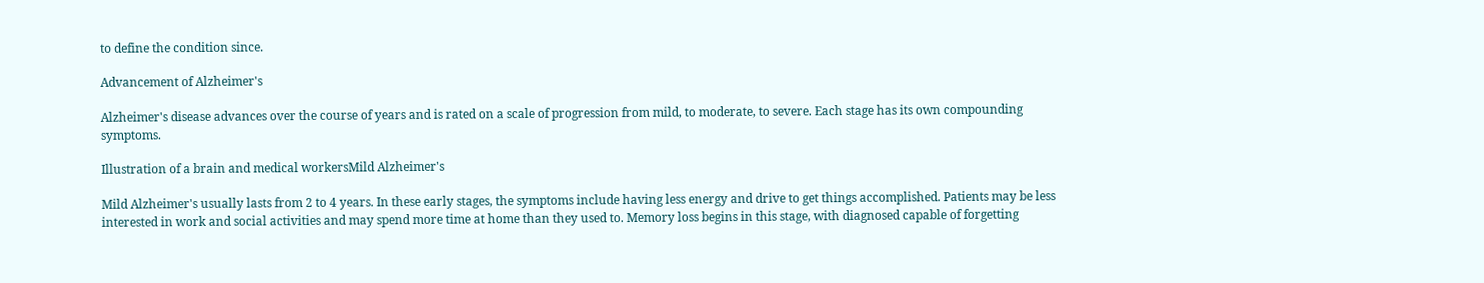to define the condition since.

Advancement of Alzheimer's

Alzheimer's disease advances over the course of years and is rated on a scale of progression from mild, to moderate, to severe. Each stage has its own compounding symptoms.

Illustration of a brain and medical workersMild Alzheimer's

Mild Alzheimer's usually lasts from 2 to 4 years. In these early stages, the symptoms include having less energy and drive to get things accomplished. Patients may be less interested in work and social activities and may spend more time at home than they used to. Memory loss begins in this stage, with diagnosed capable of forgetting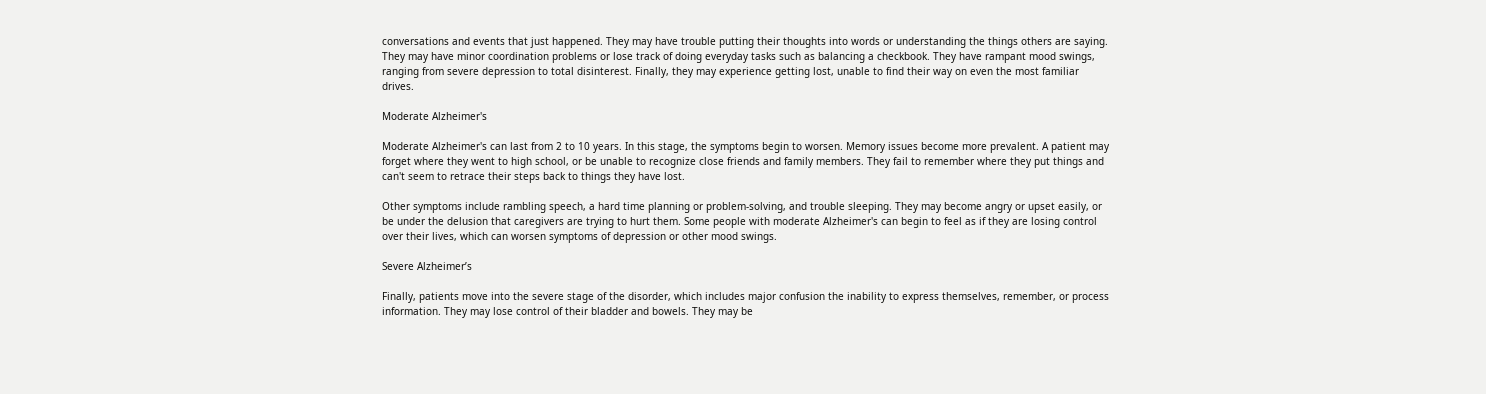conversations and events that just happened. They may have trouble putting their thoughts into words or understanding the things others are saying. They may have minor coordination problems or lose track of doing everyday tasks such as balancing a checkbook. They have rampant mood swings, ranging from severe depression to total disinterest. Finally, they may experience getting lost, unable to find their way on even the most familiar drives.

Moderate Alzheimer's

Moderate Alzheimer's can last from 2 to 10 years. In this stage, the symptoms begin to worsen. Memory issues become more prevalent. A patient may forget where they went to high school, or be unable to recognize close friends and family members. They fail to remember where they put things and can't seem to retrace their steps back to things they have lost.

Other symptoms include rambling speech, a hard time planning or problem-solving, and trouble sleeping. They may become angry or upset easily, or be under the delusion that caregivers are trying to hurt them. Some people with moderate Alzheimer's can begin to feel as if they are losing control over their lives, which can worsen symptoms of depression or other mood swings.

Severe Alzheimer’s

Finally, patients move into the severe stage of the disorder, which includes major confusion the inability to express themselves, remember, or process information. They may lose control of their bladder and bowels. They may be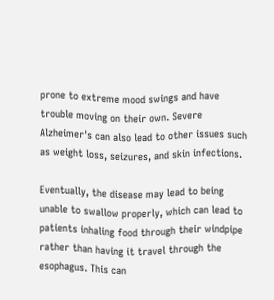prone to extreme mood swings and have trouble moving on their own. Severe Alzheimer's can also lead to other issues such as weight loss, seizures, and skin infections.

Eventually, the disease may lead to being unable to swallow properly, which can lead to patients inhaling food through their windpipe rather than having it travel through the esophagus. This can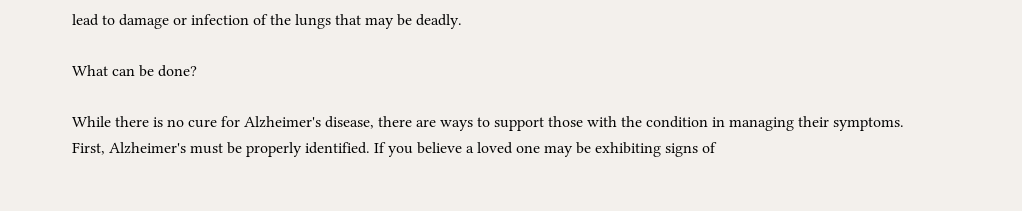lead to damage or infection of the lungs that may be deadly.

What can be done?

While there is no cure for Alzheimer's disease, there are ways to support those with the condition in managing their symptoms. First, Alzheimer's must be properly identified. If you believe a loved one may be exhibiting signs of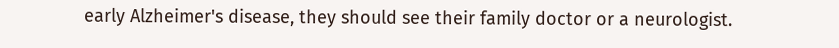early Alzheimer's disease, they should see their family doctor or a neurologist.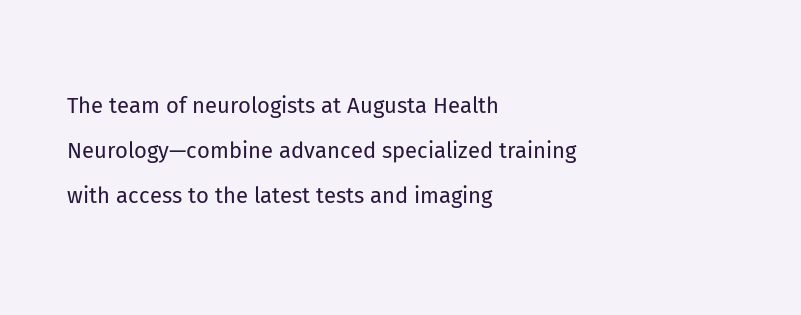The team of neurologists at Augusta Health Neurology—combine advanced specialized training with access to the latest tests and imaging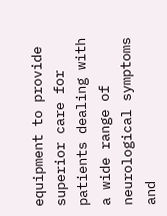equipment to provide superior care for patients dealing with a wide range of neurological symptoms and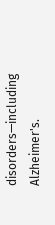disorders—including Alzheimer's.